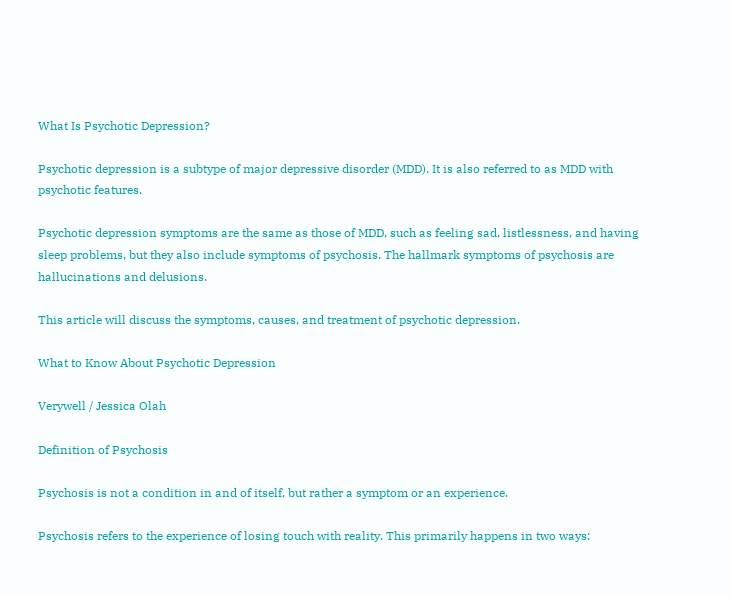What Is Psychotic Depression?

Psychotic depression is a subtype of major depressive disorder (MDD). It is also referred to as MDD with psychotic features.

Psychotic depression symptoms are the same as those of MDD, such as feeling sad, listlessness, and having sleep problems, but they also include symptoms of psychosis. The hallmark symptoms of psychosis are hallucinations and delusions.

This article will discuss the symptoms, causes, and treatment of psychotic depression.

What to Know About Psychotic Depression

Verywell / Jessica Olah

Definition of Psychosis

Psychosis is not a condition in and of itself, but rather a symptom or an experience.

Psychosis refers to the experience of losing touch with reality. This primarily happens in two ways: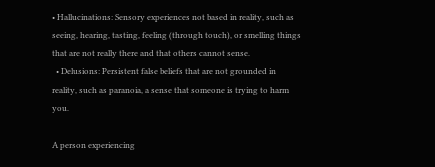• Hallucinations: Sensory experiences not based in reality, such as seeing, hearing, tasting, feeling (through touch), or smelling things that are not really there and that others cannot sense.
  • Delusions: Persistent false beliefs that are not grounded in reality, such as paranoia, a sense that someone is trying to harm you.

A person experiencing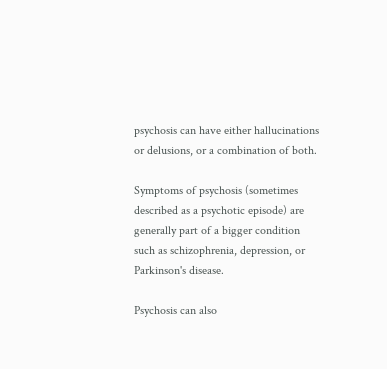psychosis can have either hallucinations or delusions, or a combination of both.

Symptoms of psychosis (sometimes described as a psychotic episode) are generally part of a bigger condition such as schizophrenia, depression, or Parkinson's disease.

Psychosis can also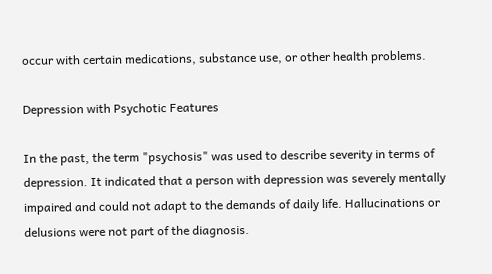occur with certain medications, substance use, or other health problems.

Depression with Psychotic Features

In the past, the term "psychosis" was used to describe severity in terms of depression. It indicated that a person with depression was severely mentally impaired and could not adapt to the demands of daily life. Hallucinations or delusions were not part of the diagnosis.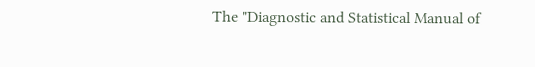The "Diagnostic and Statistical Manual of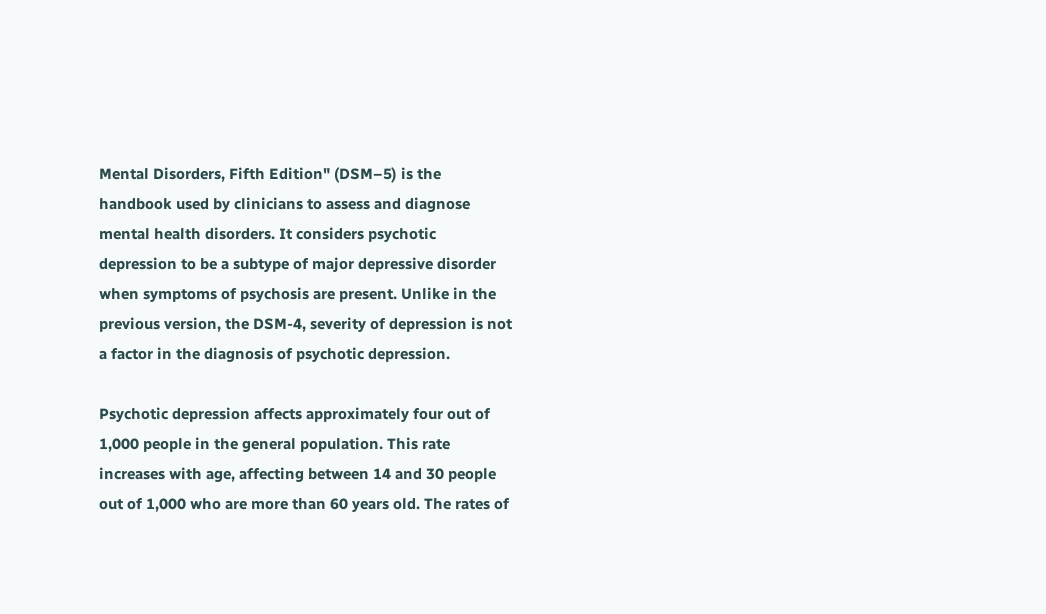Mental Disorders, Fifth Edition" (DSM–5) is the handbook used by clinicians to assess and diagnose mental health disorders. It considers psychotic depression to be a subtype of major depressive disorder when symptoms of psychosis are present. Unlike in the previous version, the DSM-4, severity of depression is not a factor in the diagnosis of psychotic depression.

Psychotic depression affects approximately four out of 1,000 people in the general population. This rate increases with age, affecting between 14 and 30 people out of 1,000 who are more than 60 years old. The rates of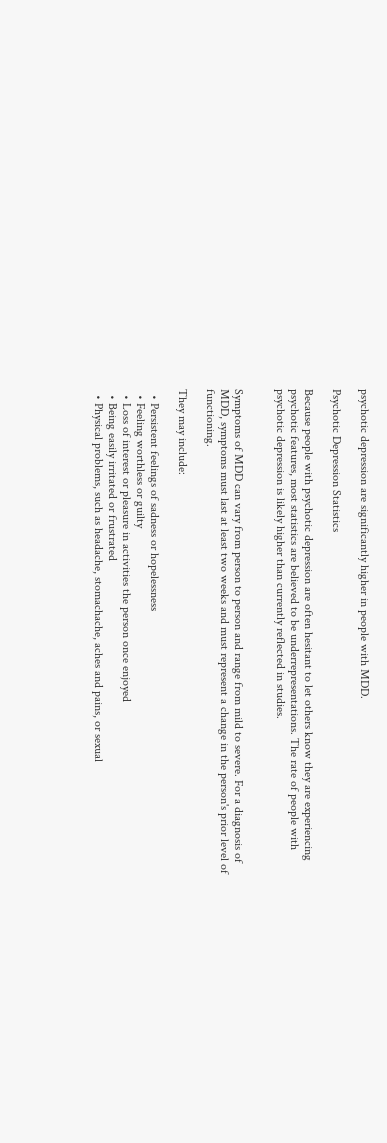psychotic depression are significantly higher in people with MDD.

Psychotic Depression Statistics

Because people with psychotic depression are often hesitant to let others know they are experiencing psychotic features, most statistics are believed to be underrepresentations. The rate of people with psychotic depression is likely higher than currently reflected in studies.


Symptoms of MDD can vary from person to person and range from mild to severe. For a diagnosis of MDD, symptoms must last at least two weeks and must represent a change in the person's prior level of functioning.

They may include:

  • Persistent feelings of sadness or hopelessness
  • Feeling worthless or guilty
  • Loss of interest or pleasure in activities the person once enjoyed
  • Being easily irritated or frustrated
  • Physical problems, such as headache, stomachache, aches and pains, or sexual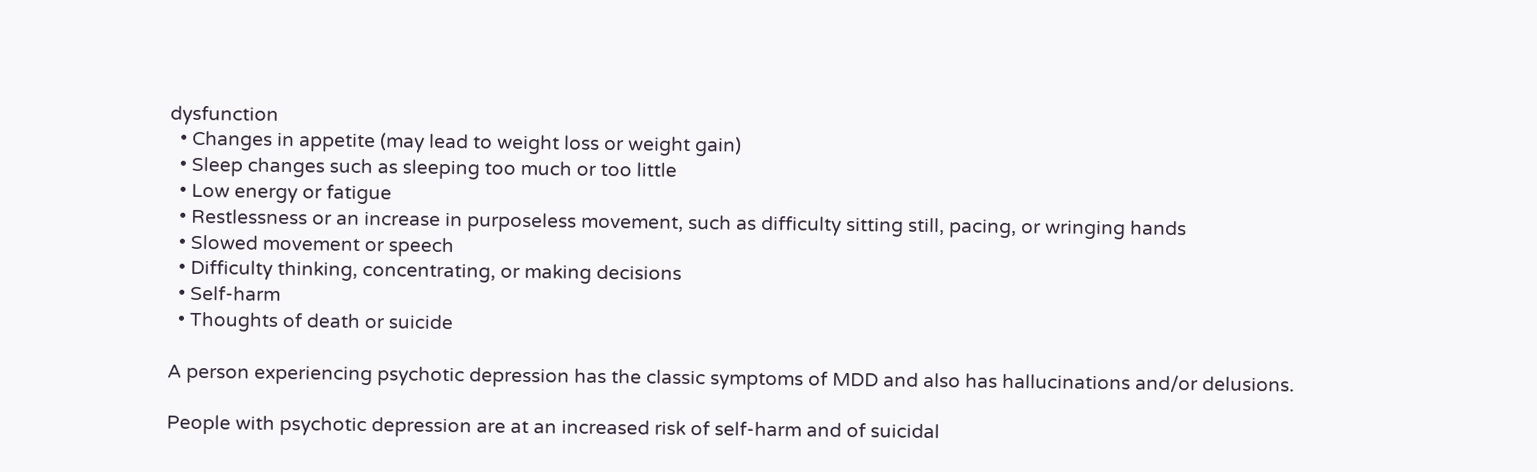dysfunction
  • Changes in appetite (may lead to weight loss or weight gain)
  • Sleep changes such as sleeping too much or too little
  • Low energy or fatigue
  • Restlessness or an increase in purposeless movement, such as difficulty sitting still, pacing, or wringing hands
  • Slowed movement or speech
  • Difficulty thinking, concentrating, or making decisions
  • Self-harm
  • Thoughts of death or suicide

A person experiencing psychotic depression has the classic symptoms of MDD and also has hallucinations and/or delusions.

People with psychotic depression are at an increased risk of self-harm and of suicidal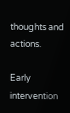thoughts and actions.

Early intervention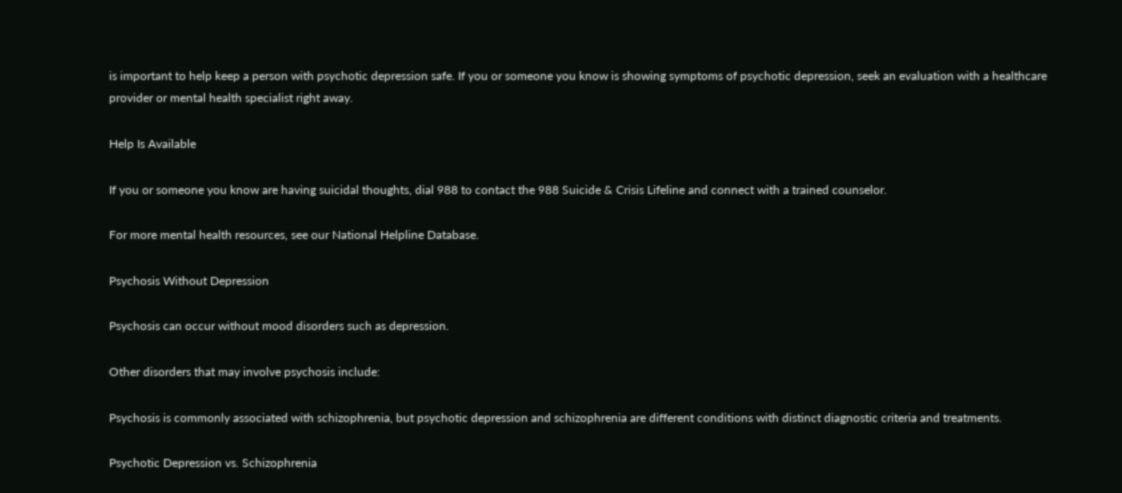is important to help keep a person with psychotic depression safe. If you or someone you know is showing symptoms of psychotic depression, seek an evaluation with a healthcare provider or mental health specialist right away.

Help Is Available

If you or someone you know are having suicidal thoughts, dial 988 to contact the 988 Suicide & Crisis Lifeline and connect with a trained counselor.

For more mental health resources, see our National Helpline Database.

Psychosis Without Depression

Psychosis can occur without mood disorders such as depression.

Other disorders that may involve psychosis include:

Psychosis is commonly associated with schizophrenia, but psychotic depression and schizophrenia are different conditions with distinct diagnostic criteria and treatments.

Psychotic Depression vs. Schizophrenia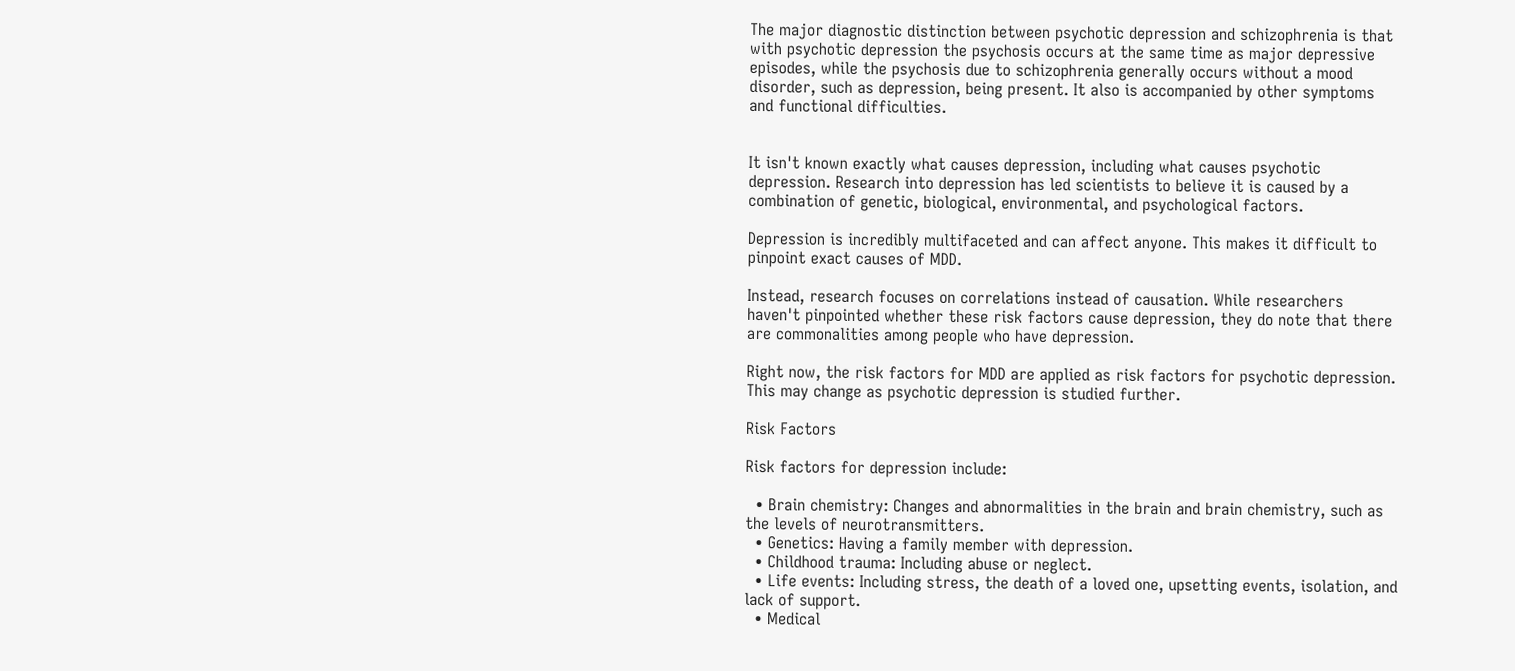The major diagnostic distinction between psychotic depression and schizophrenia is that with psychotic depression the psychosis occurs at the same time as major depressive episodes, while the psychosis due to schizophrenia generally occurs without a mood disorder, such as depression, being present. It also is accompanied by other symptoms and functional difficulties.


It isn't known exactly what causes depression, including what causes psychotic depression. Research into depression has led scientists to believe it is caused by a combination of genetic, biological, environmental, and psychological factors.

Depression is incredibly multifaceted and can affect anyone. This makes it difficult to pinpoint exact causes of MDD.

Instead, research focuses on correlations instead of causation. While researchers haven't pinpointed whether these risk factors cause depression, they do note that there are commonalities among people who have depression.

Right now, the risk factors for MDD are applied as risk factors for psychotic depression. This may change as psychotic depression is studied further.

Risk Factors

Risk factors for depression include:

  • Brain chemistry: Changes and abnormalities in the brain and brain chemistry, such as the levels of neurotransmitters.
  • Genetics: Having a family member with depression.
  • Childhood trauma: Including abuse or neglect.
  • Life events: Including stress, the death of a loved one, upsetting events, isolation, and lack of support.
  • Medical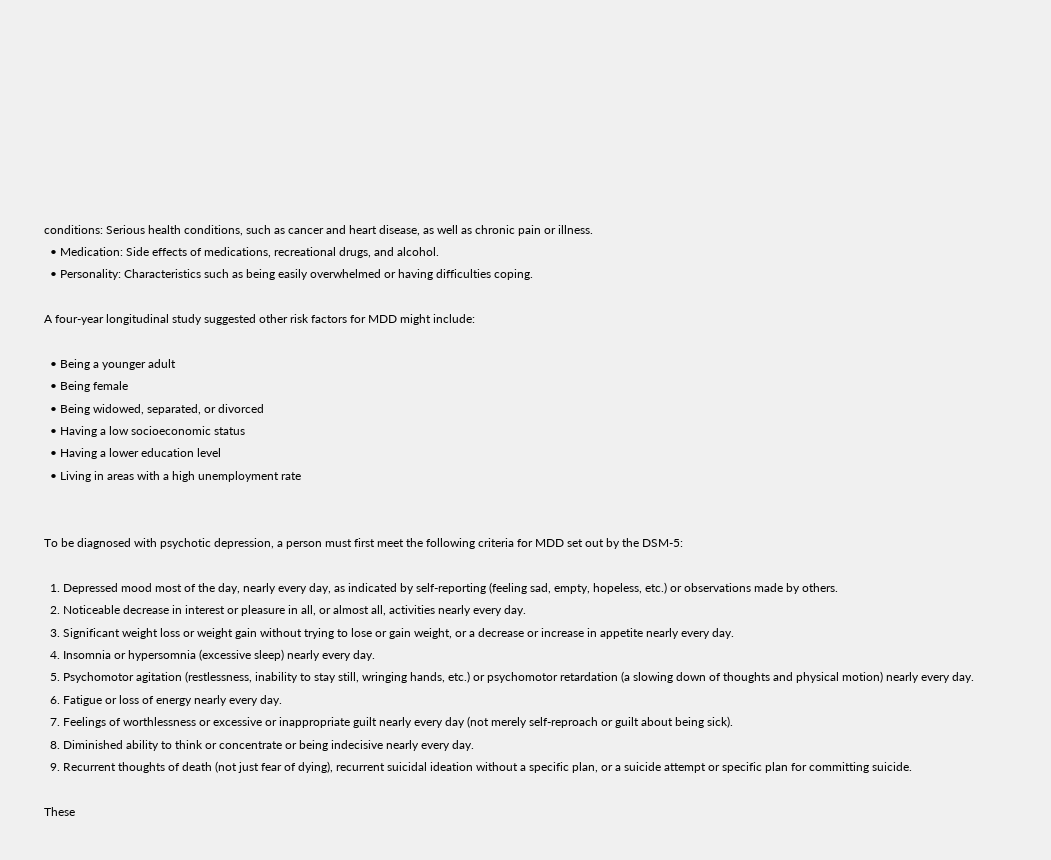conditions: Serious health conditions, such as cancer and heart disease, as well as chronic pain or illness.
  • Medication: Side effects of medications, recreational drugs, and alcohol.
  • Personality: Characteristics such as being easily overwhelmed or having difficulties coping.

A four-year longitudinal study suggested other risk factors for MDD might include:

  • Being a younger adult
  • Being female
  • Being widowed, separated, or divorced
  • Having a low socioeconomic status
  • Having a lower education level
  • Living in areas with a high unemployment rate


To be diagnosed with psychotic depression, a person must first meet the following criteria for MDD set out by the DSM-5:

  1. Depressed mood most of the day, nearly every day, as indicated by self-reporting (feeling sad, empty, hopeless, etc.) or observations made by others.
  2. Noticeable decrease in interest or pleasure in all, or almost all, activities nearly every day.
  3. Significant weight loss or weight gain without trying to lose or gain weight, or a decrease or increase in appetite nearly every day.
  4. Insomnia or hypersomnia (excessive sleep) nearly every day.
  5. Psychomotor agitation (restlessness, inability to stay still, wringing hands, etc.) or psychomotor retardation (a slowing down of thoughts and physical motion) nearly every day.
  6. Fatigue or loss of energy nearly every day.
  7. Feelings of worthlessness or excessive or inappropriate guilt nearly every day (not merely self-reproach or guilt about being sick).
  8. Diminished ability to think or concentrate or being indecisive nearly every day.
  9. Recurrent thoughts of death (not just fear of dying), recurrent suicidal ideation without a specific plan, or a suicide attempt or specific plan for committing suicide.

These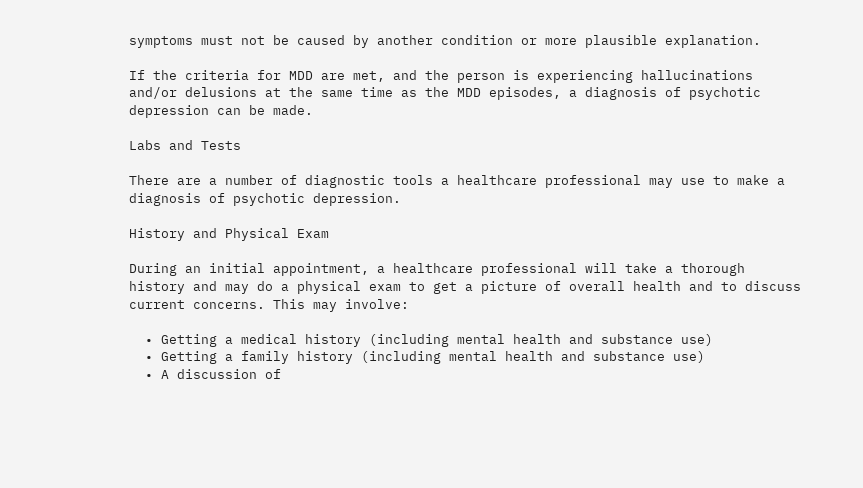symptoms must not be caused by another condition or more plausible explanation.

If the criteria for MDD are met, and the person is experiencing hallucinations and/or delusions at the same time as the MDD episodes, a diagnosis of psychotic depression can be made.

Labs and Tests

There are a number of diagnostic tools a healthcare professional may use to make a diagnosis of psychotic depression.

History and Physical Exam

During an initial appointment, a healthcare professional will take a thorough history and may do a physical exam to get a picture of overall health and to discuss current concerns. This may involve:

  • Getting a medical history (including mental health and substance use)
  • Getting a family history (including mental health and substance use)
  • A discussion of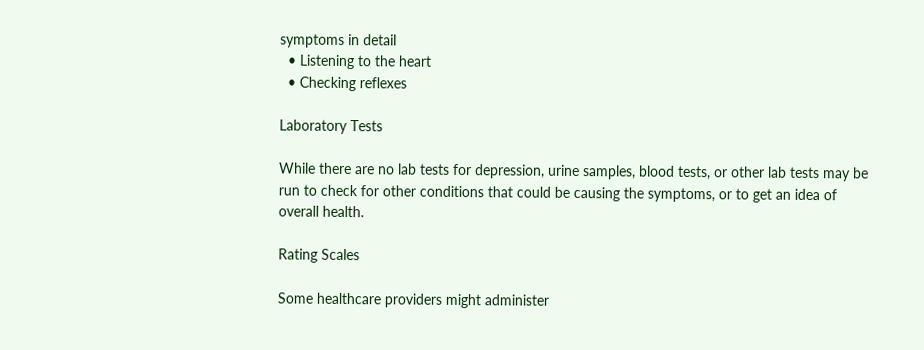symptoms in detail
  • Listening to the heart
  • Checking reflexes

Laboratory Tests

While there are no lab tests for depression, urine samples, blood tests, or other lab tests may be run to check for other conditions that could be causing the symptoms, or to get an idea of overall health.

Rating Scales

Some healthcare providers might administer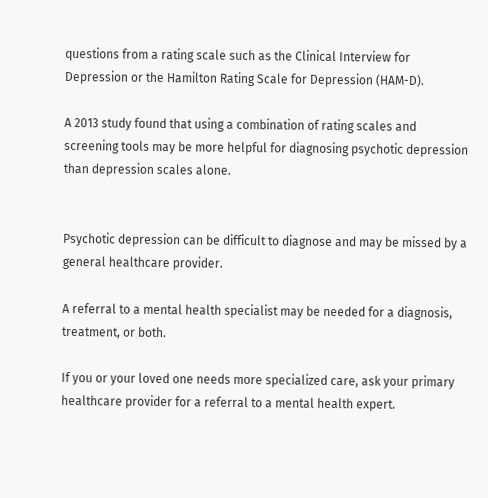questions from a rating scale such as the Clinical Interview for Depression or the Hamilton Rating Scale for Depression (HAM-D).

A 2013 study found that using a combination of rating scales and screening tools may be more helpful for diagnosing psychotic depression than depression scales alone.


Psychotic depression can be difficult to diagnose and may be missed by a general healthcare provider.

A referral to a mental health specialist may be needed for a diagnosis, treatment, or both.

If you or your loved one needs more specialized care, ask your primary healthcare provider for a referral to a mental health expert.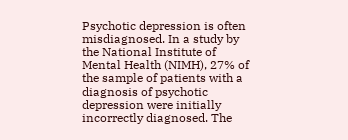Psychotic depression is often misdiagnosed. In a study by the National Institute of Mental Health (NIMH), 27% of the sample of patients with a diagnosis of psychotic depression were initially incorrectly diagnosed. The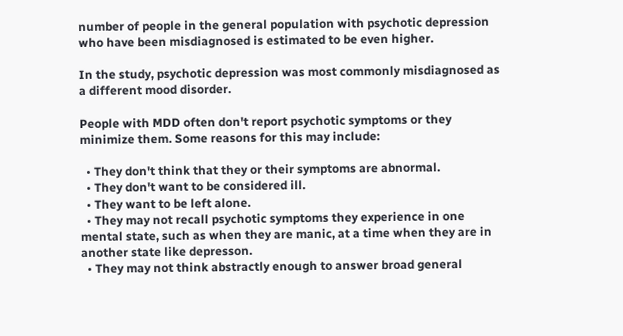number of people in the general population with psychotic depression who have been misdiagnosed is estimated to be even higher.

In the study, psychotic depression was most commonly misdiagnosed as a different mood disorder.

People with MDD often don't report psychotic symptoms or they minimize them. Some reasons for this may include:

  • They don't think that they or their symptoms are abnormal.
  • They don't want to be considered ill.
  • They want to be left alone.
  • They may not recall psychotic symptoms they experience in one mental state, such as when they are manic, at a time when they are in another state like depresson.
  • They may not think abstractly enough to answer broad general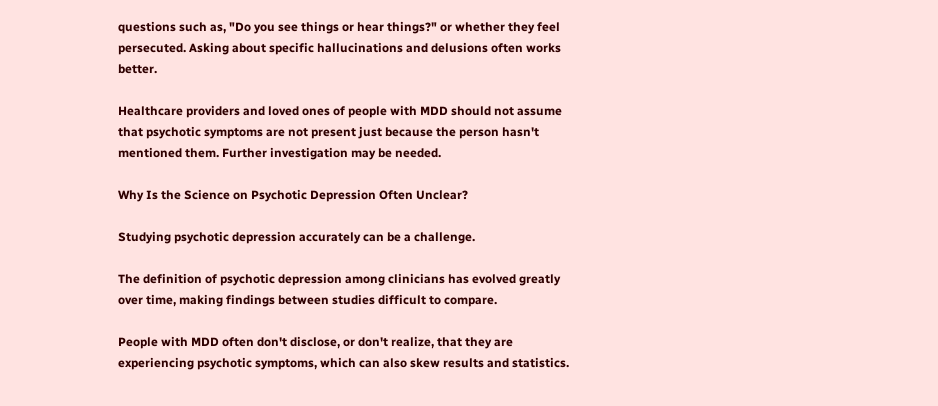questions such as, "Do you see things or hear things?" or whether they feel persecuted. Asking about specific hallucinations and delusions often works better.

Healthcare providers and loved ones of people with MDD should not assume that psychotic symptoms are not present just because the person hasn't mentioned them. Further investigation may be needed.

Why Is the Science on Psychotic Depression Often Unclear?

Studying psychotic depression accurately can be a challenge.

The definition of psychotic depression among clinicians has evolved greatly over time, making findings between studies difficult to compare.

People with MDD often don't disclose, or don't realize, that they are experiencing psychotic symptoms, which can also skew results and statistics.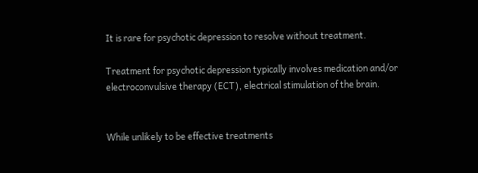It is rare for psychotic depression to resolve without treatment.

Treatment for psychotic depression typically involves medication and/or electroconvulsive therapy (ECT), electrical stimulation of the brain.


While unlikely to be effective treatments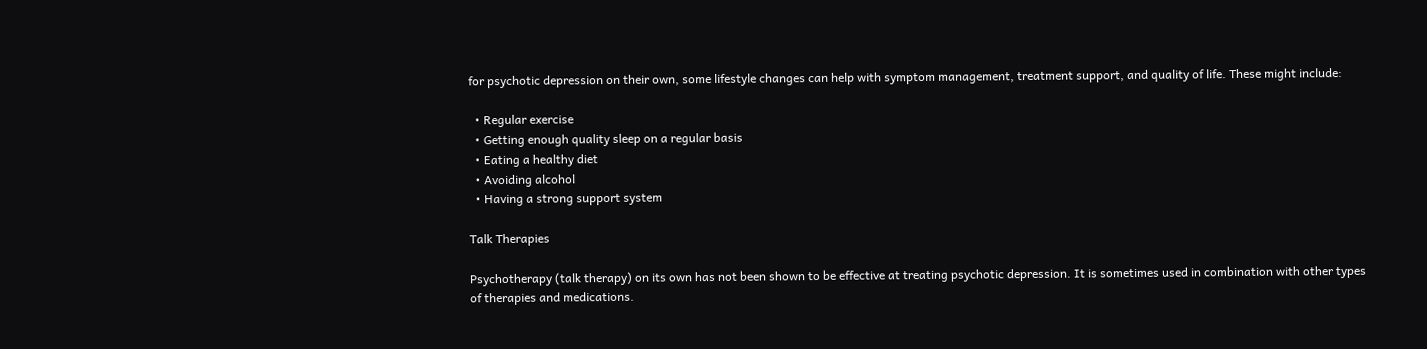for psychotic depression on their own, some lifestyle changes can help with symptom management, treatment support, and quality of life. These might include:

  • Regular exercise
  • Getting enough quality sleep on a regular basis
  • Eating a healthy diet
  • Avoiding alcohol
  • Having a strong support system

Talk Therapies

Psychotherapy (talk therapy) on its own has not been shown to be effective at treating psychotic depression. It is sometimes used in combination with other types of therapies and medications.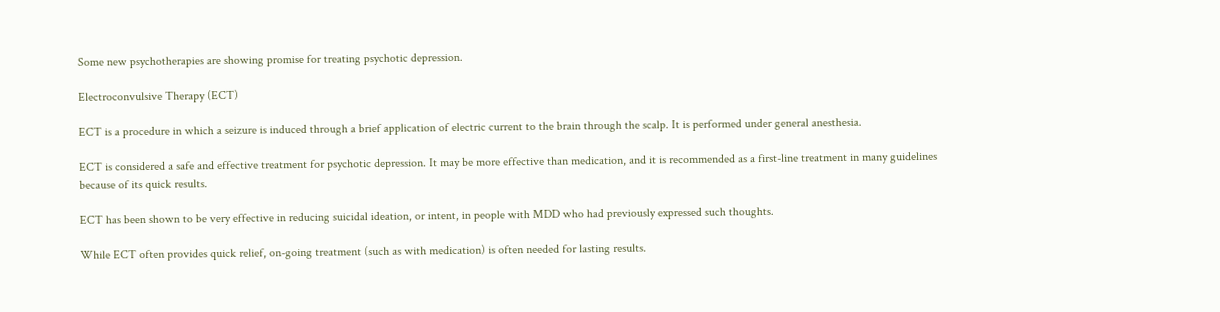Some new psychotherapies are showing promise for treating psychotic depression.

Electroconvulsive Therapy (ECT)

ECT is a procedure in which a seizure is induced through a brief application of electric current to the brain through the scalp. It is performed under general anesthesia.

ECT is considered a safe and effective treatment for psychotic depression. It may be more effective than medication, and it is recommended as a first-line treatment in many guidelines because of its quick results.

ECT has been shown to be very effective in reducing suicidal ideation, or intent, in people with MDD who had previously expressed such thoughts.

While ECT often provides quick relief, on-going treatment (such as with medication) is often needed for lasting results.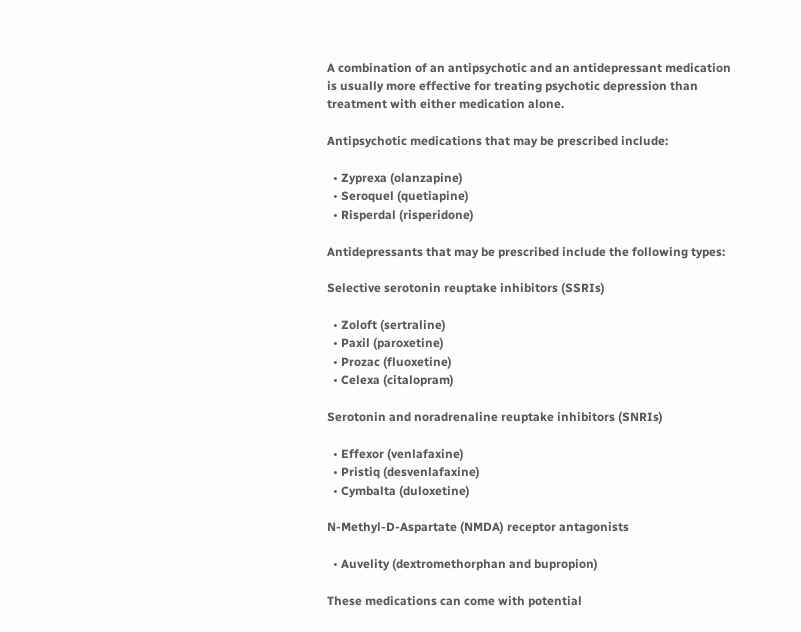A combination of an antipsychotic and an antidepressant medication is usually more effective for treating psychotic depression than treatment with either medication alone.

Antipsychotic medications that may be prescribed include:

  • Zyprexa (olanzapine)
  • Seroquel (quetiapine)
  • Risperdal (risperidone)

Antidepressants that may be prescribed include the following types:

Selective serotonin reuptake inhibitors (SSRIs)

  • Zoloft (sertraline)
  • Paxil (paroxetine)
  • Prozac (fluoxetine)
  • Celexa (citalopram)

Serotonin and noradrenaline reuptake inhibitors (SNRIs)

  • Effexor (venlafaxine)
  • Pristiq (desvenlafaxine)
  • Cymbalta (duloxetine)

N-Methyl-D-Aspartate (NMDA) receptor antagonists

  • Auvelity (dextromethorphan and bupropion)

These medications can come with potential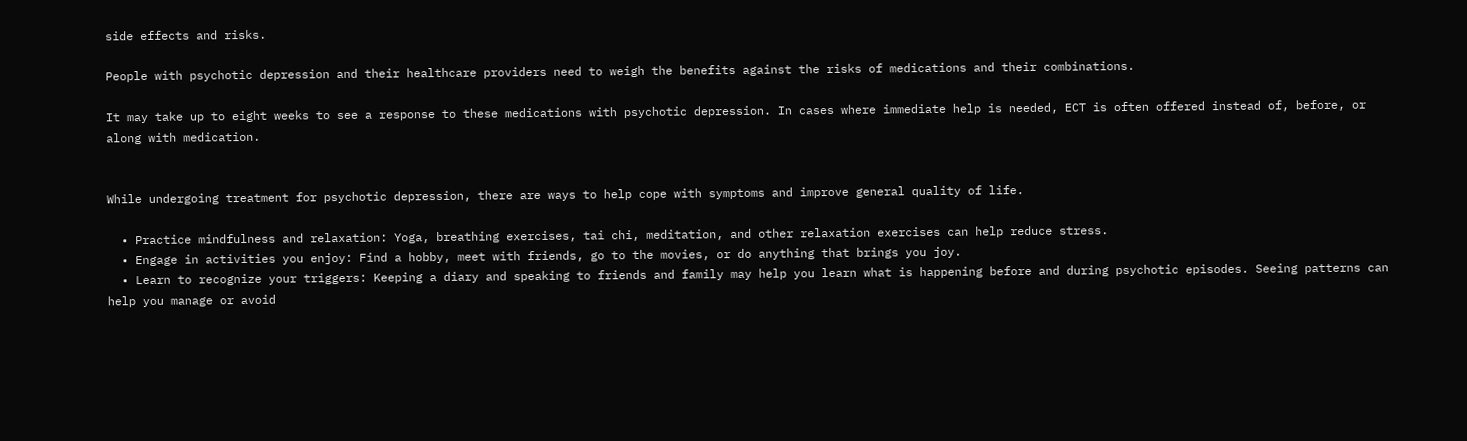side effects and risks.

People with psychotic depression and their healthcare providers need to weigh the benefits against the risks of medications and their combinations.

It may take up to eight weeks to see a response to these medications with psychotic depression. In cases where immediate help is needed, ECT is often offered instead of, before, or along with medication.


While undergoing treatment for psychotic depression, there are ways to help cope with symptoms and improve general quality of life.

  • Practice mindfulness and relaxation: Yoga, breathing exercises, tai chi, meditation, and other relaxation exercises can help reduce stress.
  • Engage in activities you enjoy: Find a hobby, meet with friends, go to the movies, or do anything that brings you joy.
  • Learn to recognize your triggers: Keeping a diary and speaking to friends and family may help you learn what is happening before and during psychotic episodes. Seeing patterns can help you manage or avoid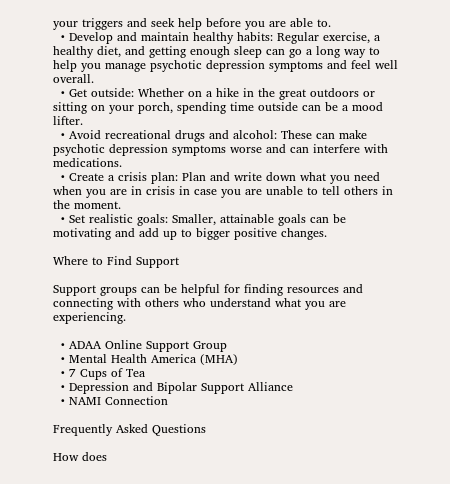your triggers and seek help before you are able to.
  • Develop and maintain healthy habits: Regular exercise, a healthy diet, and getting enough sleep can go a long way to help you manage psychotic depression symptoms and feel well overall.
  • Get outside: Whether on a hike in the great outdoors or sitting on your porch, spending time outside can be a mood lifter.
  • Avoid recreational drugs and alcohol: These can make psychotic depression symptoms worse and can interfere with medications.
  • Create a crisis plan: Plan and write down what you need when you are in crisis in case you are unable to tell others in the moment.
  • Set realistic goals: Smaller, attainable goals can be motivating and add up to bigger positive changes.

Where to Find Support

Support groups can be helpful for finding resources and connecting with others who understand what you are experiencing.

  • ADAA Online Support Group
  • Mental Health America (MHA)
  • 7 Cups of Tea
  • Depression and Bipolar Support Alliance
  • NAMI Connection

Frequently Asked Questions

How does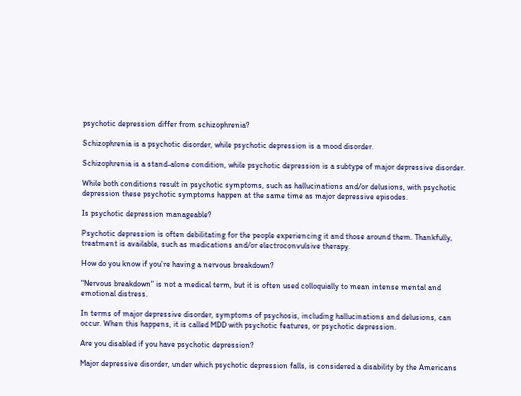psychotic depression differ from schizophrenia?

Schizophrenia is a psychotic disorder, while psychotic depression is a mood disorder.

Schizophrenia is a stand-alone condition, while psychotic depression is a subtype of major depressive disorder.

While both conditions result in psychotic symptoms, such as hallucinations and/or delusions, with psychotic depression these psychotic symptoms happen at the same time as major depressive episodes.

Is psychotic depression manageable?

Psychotic depression is often debilitating for the people experiencing it and those around them. Thankfully, treatment is available, such as medications and/or electroconvulsive therapy.

How do you know if you’re having a nervous breakdown?

"Nervous breakdown" is not a medical term, but it is often used colloquially to mean intense mental and emotional distress.

In terms of major depressive disorder, symptoms of psychosis, including hallucinations and delusions, can occur. When this happens, it is called MDD with psychotic features, or psychotic depression.

Are you disabled if you have psychotic depression?

Major depressive disorder, under which psychotic depression falls, is considered a disability by the Americans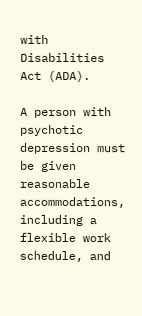with Disabilities Act (ADA).

A person with psychotic depression must be given reasonable accommodations, including a flexible work schedule, and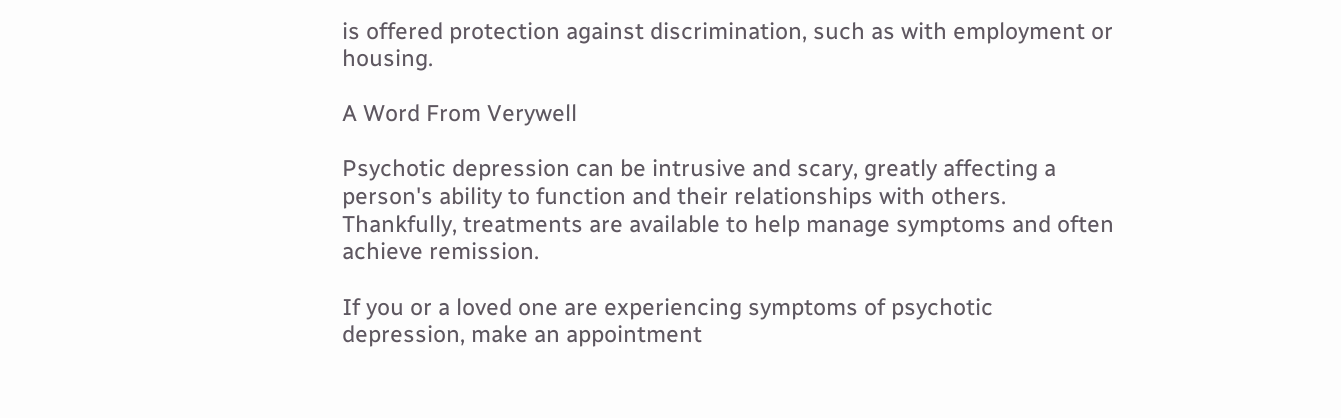is offered protection against discrimination, such as with employment or housing.

A Word From Verywell

Psychotic depression can be intrusive and scary, greatly affecting a person's ability to function and their relationships with others. Thankfully, treatments are available to help manage symptoms and often achieve remission.

If you or a loved one are experiencing symptoms of psychotic depression, make an appointment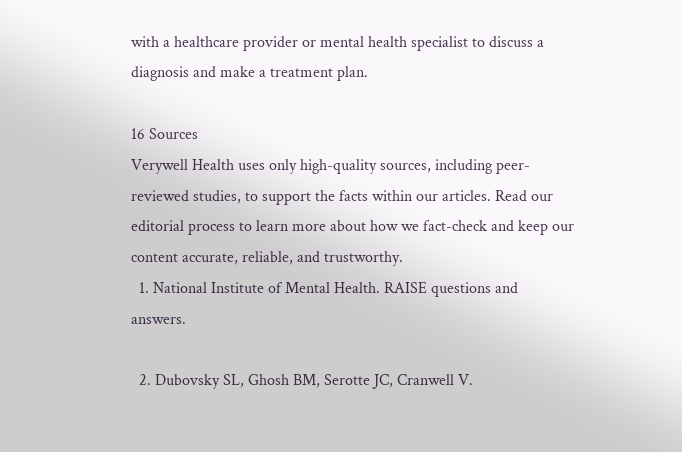with a healthcare provider or mental health specialist to discuss a diagnosis and make a treatment plan.

16 Sources
Verywell Health uses only high-quality sources, including peer-reviewed studies, to support the facts within our articles. Read our editorial process to learn more about how we fact-check and keep our content accurate, reliable, and trustworthy.
  1. National Institute of Mental Health. RAISE questions and answers.

  2. Dubovsky SL, Ghosh BM, Serotte JC, Cranwell V.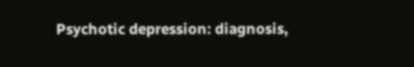Psychotic depression: diagnosis,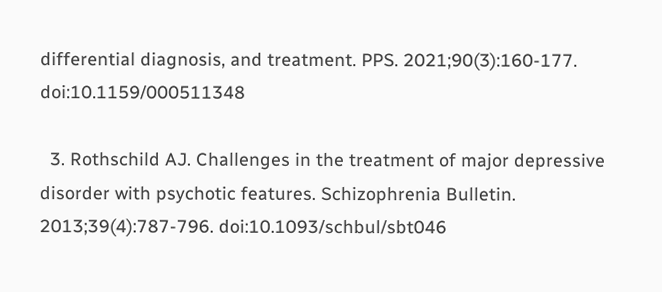differential diagnosis, and treatment. PPS. 2021;90(3):160-177. doi:10.1159/000511348

  3. Rothschild AJ. Challenges in the treatment of major depressive disorder with psychotic features. Schizophrenia Bulletin. 2013;39(4):787-796. doi:10.1093/schbul/sbt046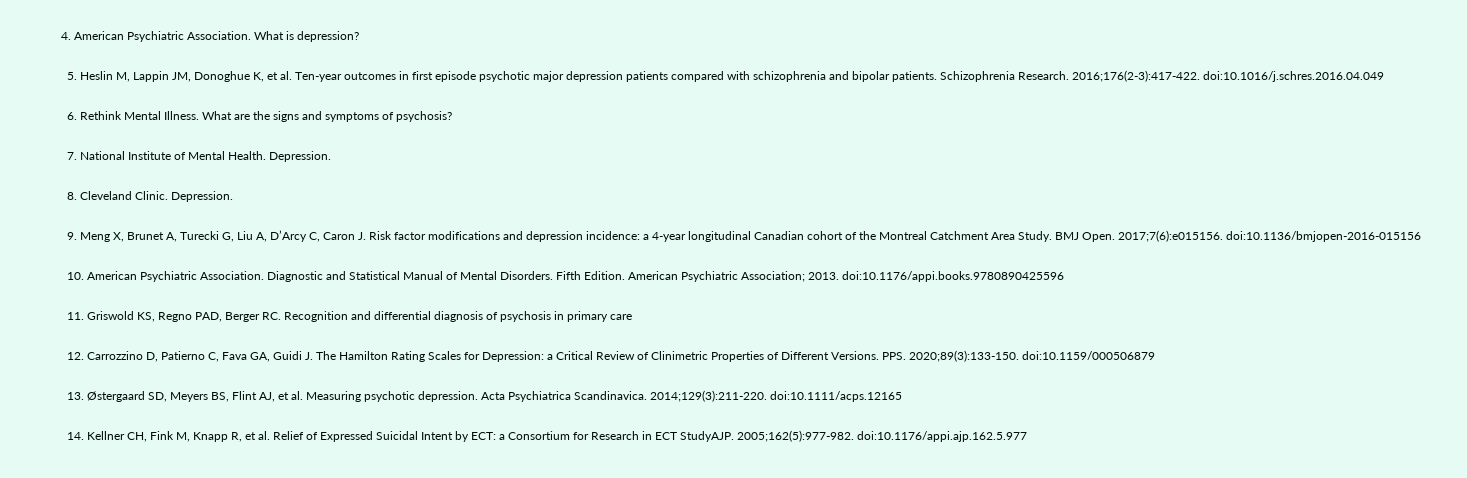4. American Psychiatric Association. What is depression?

  5. Heslin M, Lappin JM, Donoghue K, et al. Ten-year outcomes in first episode psychotic major depression patients compared with schizophrenia and bipolar patients. Schizophrenia Research. 2016;176(2-3):417-422. doi:10.1016/j.schres.2016.04.049

  6. Rethink Mental Illness. What are the signs and symptoms of psychosis?

  7. National Institute of Mental Health. Depression.

  8. Cleveland Clinic. Depression.

  9. Meng X, Brunet A, Turecki G, Liu A, D’Arcy C, Caron J. Risk factor modifications and depression incidence: a 4-year longitudinal Canadian cohort of the Montreal Catchment Area Study. BMJ Open. 2017;7(6):e015156. doi:10.1136/bmjopen-2016-015156

  10. American Psychiatric Association. Diagnostic and Statistical Manual of Mental Disorders. Fifth Edition. American Psychiatric Association; 2013. doi:10.1176/appi.books.9780890425596

  11. Griswold KS, Regno PAD, Berger RC. Recognition and differential diagnosis of psychosis in primary care

  12. Carrozzino D, Patierno C, Fava GA, Guidi J. The Hamilton Rating Scales for Depression: a Critical Review of Clinimetric Properties of Different Versions. PPS. 2020;89(3):133-150. doi:10.1159/000506879

  13. Østergaard SD, Meyers BS, Flint AJ, et al. Measuring psychotic depression. Acta Psychiatrica Scandinavica. 2014;129(3):211-220. doi:10.1111/acps.12165

  14. Kellner CH, Fink M, Knapp R, et al. Relief of Expressed Suicidal Intent by ECT: a Consortium for Research in ECT StudyAJP. 2005;162(5):977-982. doi:10.1176/appi.ajp.162.5.977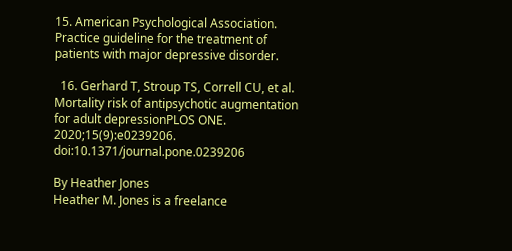15. American Psychological Association. Practice guideline for the treatment of patients with major depressive disorder.

  16. Gerhard T, Stroup TS, Correll CU, et al. Mortality risk of antipsychotic augmentation for adult depressionPLOS ONE. 2020;15(9):e0239206. doi:10.1371/journal.pone.0239206

By Heather Jones
Heather M. Jones is a freelance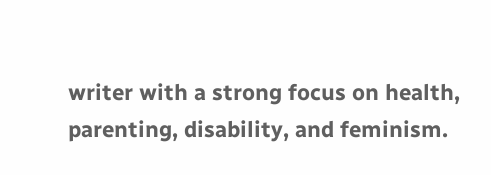writer with a strong focus on health, parenting, disability, and feminism.